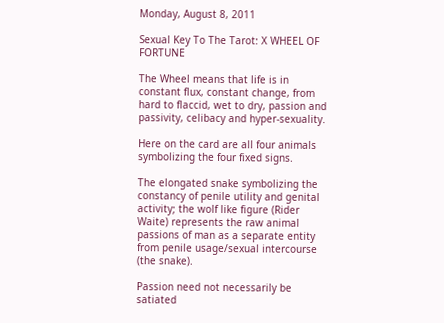Monday, August 8, 2011

Sexual Key To The Tarot: X WHEEL OF FORTUNE

The Wheel means that life is in constant flux, constant change, from hard to flaccid, wet to dry, passion and passivity, celibacy and hyper-sexuality.

Here on the card are all four animals symbolizing the four fixed signs.

The elongated snake symbolizing the constancy of penile utility and genital activity; the wolf like figure (Rider Waite) represents the raw animal passions of man as a separate entity from penile usage/sexual intercourse (the snake).

Passion need not necessarily be satiated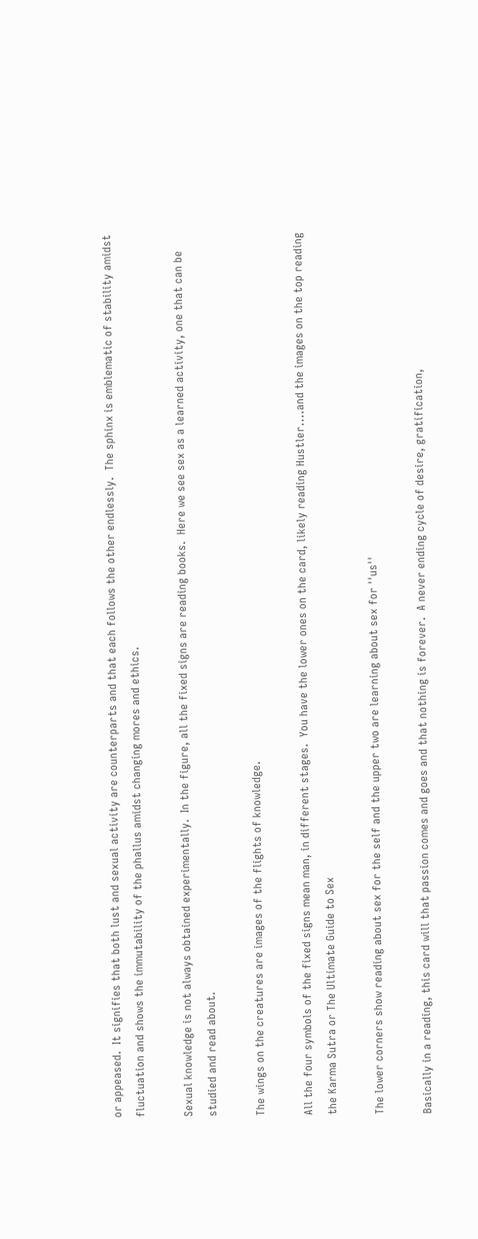or appeased.  It signifies that both lust and sexual activity are counterparts and that each follows the other endlessly.  The sphinx is emblematic of stability amidst fluctuation and shows the immutability of the phallus amidst changing mores and ethics.

Sexual knowledge is not always obtained experimentally.  In the figure, all the fixed signs are reading books.  Here we see sex as a learned activity, one that can be studied and read about.

The wings on the creatures are images of the flights of knowledge.

All the four symbols of the fixed signs mean man, in different stages.  You have the lower ones on the card, likely reading Hustler....and the images on the top reading the Karma Sutra or The Ultimate Guide to Sex

The lower corners show reading about sex for the self and the upper two are learning about sex for ''us''

Basically in a reading, this card will that passion comes and goes and that nothing is forever.  A never ending cycle of desire, gratification,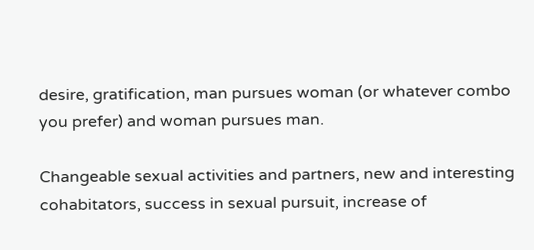desire, gratification, man pursues woman (or whatever combo you prefer) and woman pursues man.

Changeable sexual activities and partners, new and interesting cohabitators, success in sexual pursuit, increase of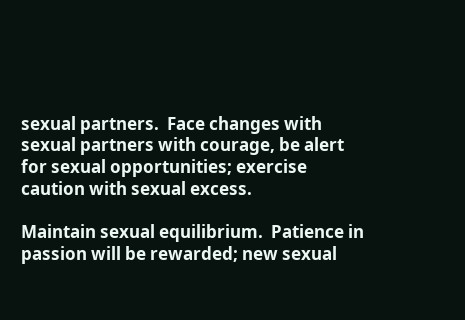sexual partners.  Face changes with sexual partners with courage, be alert for sexual opportunities; exercise caution with sexual excess.

Maintain sexual equilibrium.  Patience in passion will be rewarded; new sexual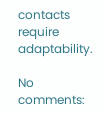contacts require adaptability.

No comments: